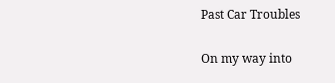Past Car Troubles

On my way into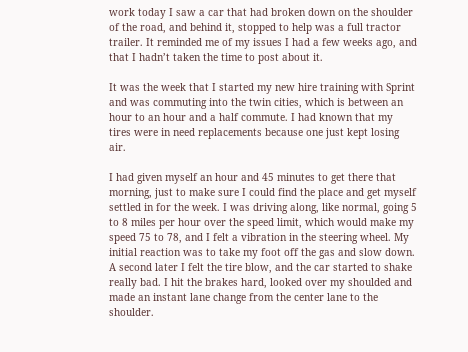work today I saw a car that had broken down on the shoulder of the road, and behind it, stopped to help was a full tractor trailer. It reminded me of my issues I had a few weeks ago, and that I hadn’t taken the time to post about it.

It was the week that I started my new hire training with Sprint and was commuting into the twin cities, which is between an hour to an hour and a half commute. I had known that my tires were in need replacements because one just kept losing air.

I had given myself an hour and 45 minutes to get there that morning, just to make sure I could find the place and get myself settled in for the week. I was driving along, like normal, going 5 to 8 miles per hour over the speed limit, which would make my speed 75 to 78, and I felt a vibration in the steering wheel. My initial reaction was to take my foot off the gas and slow down. A second later I felt the tire blow, and the car started to shake really bad. I hit the brakes hard, looked over my shoulded and made an instant lane change from the center lane to the shoulder.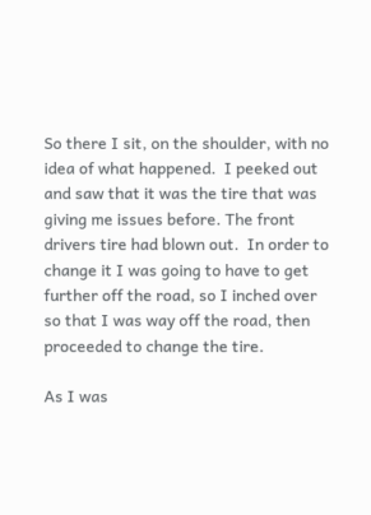So there I sit, on the shoulder, with no idea of what happened.  I peeked out and saw that it was the tire that was giving me issues before. The front drivers tire had blown out.  In order to change it I was going to have to get further off the road, so I inched over so that I was way off the road, then proceeded to change the tire.

As I was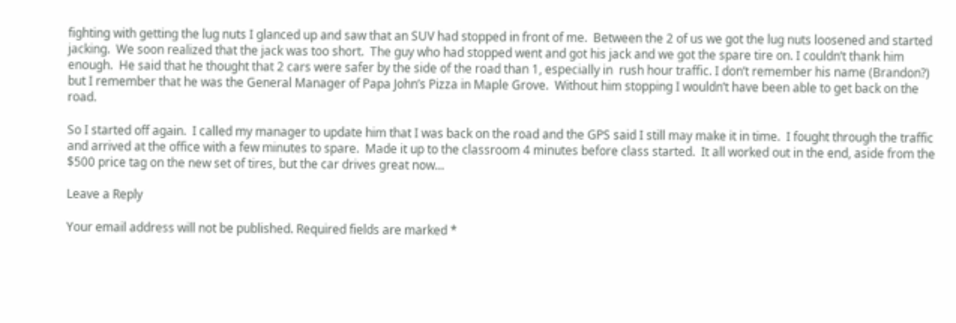fighting with getting the lug nuts I glanced up and saw that an SUV had stopped in front of me.  Between the 2 of us we got the lug nuts loosened and started jacking.  We soon realized that the jack was too short.  The guy who had stopped went and got his jack and we got the spare tire on. I couldn’t thank him enough.  He said that he thought that 2 cars were safer by the side of the road than 1, especially in  rush hour traffic. I don’t remember his name (Brandon?) but I remember that he was the General Manager of Papa John’s Pizza in Maple Grove.  Without him stopping I wouldn’t have been able to get back on the road.

So I started off again.  I called my manager to update him that I was back on the road and the GPS said I still may make it in time.  I fought through the traffic and arrived at the office with a few minutes to spare.  Made it up to the classroom 4 minutes before class started.  It all worked out in the end, aside from the $500 price tag on the new set of tires, but the car drives great now…

Leave a Reply

Your email address will not be published. Required fields are marked *